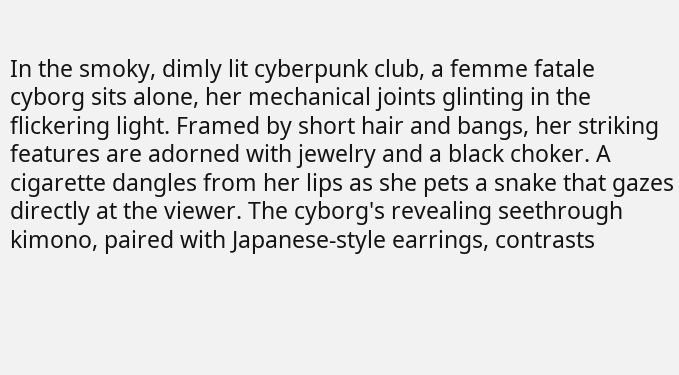In the smoky, dimly lit cyberpunk club, a femme fatale cyborg sits alone, her mechanical joints glinting in the flickering light. Framed by short hair and bangs, her striking features are adorned with jewelry and a black choker. A cigarette dangles from her lips as she pets a snake that gazes directly at the viewer. The cyborg's revealing seethrough kimono, paired with Japanese-style earrings, contrasts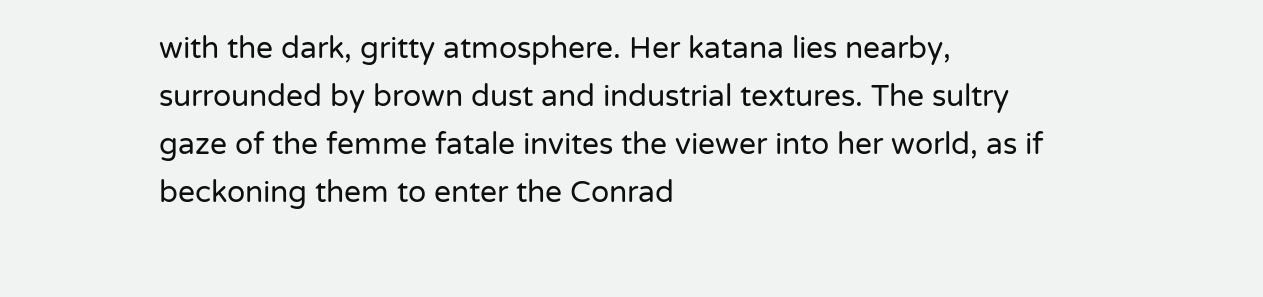with the dark, gritty atmosphere. Her katana lies nearby, surrounded by brown dust and industrial textures. The sultry gaze of the femme fatale invites the viewer into her world, as if beckoning them to enter the Conrad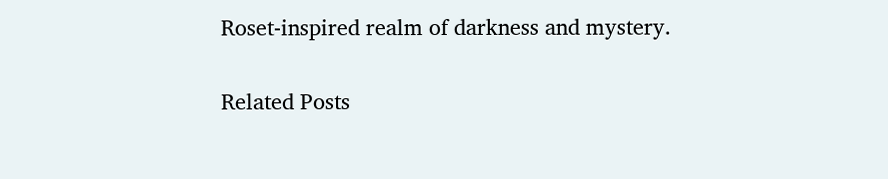Roset-inspired realm of darkness and mystery.

Related Posts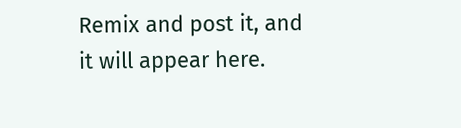Remix and post it, and it will appear here.